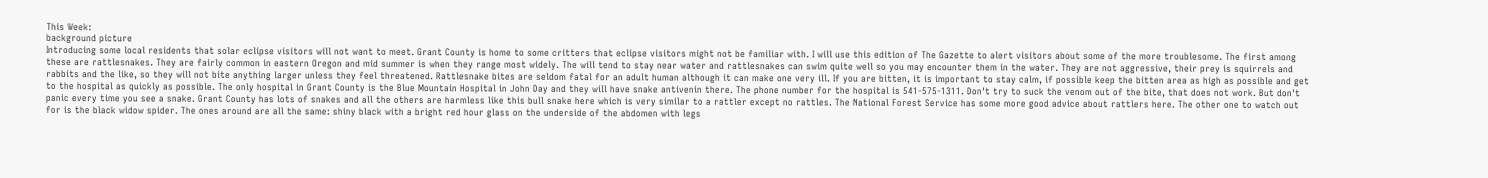This Week:
background picture
Introducing some local residents that solar eclipse visitors will not want to meet. Grant County is home to some critters that eclipse visitors might not be familiar with. I will use this edition of The Gazette to alert visitors about some of the more troublesome. The first among these are rattlesnakes. They are fairly common in eastern Oregon and mid summer is when they range most widely. The will tend to stay near water and rattlesnakes can swim quite well so you may encounter them in the water. They are not aggressive, their prey is squirrels and rabbits and the like, so they will not bite anything larger unless they feel threatened. Rattlesnake bites are seldom fatal for an adult human although it can make one very ill. If you are bitten, it is important to stay calm, if possible keep the bitten area as high as possible and get to the hospital as quickly as possible. The only hospital in Grant County is the Blue Mountain Hospital in John Day and they will have snake antivenin there. The phone number for the hospital is 541-575-1311. Don't try to suck the venom out of the bite, that does not work. But don't panic every time you see a snake. Grant County has lots of snakes and all the others are harmless like this bull snake here which is very similar to a rattler except no rattles. The National Forest Service has some more good advice about rattlers here. The other one to watch out for is the black widow spider. The ones around are all the same: shiny black with a bright red hour glass on the underside of the abdomen with legs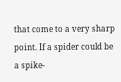that come to a very sharp point. If a spider could be a spike-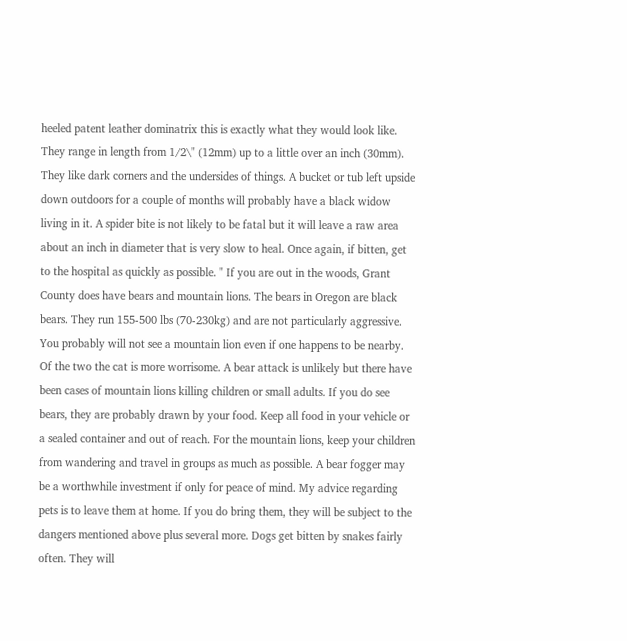heeled patent leather dominatrix this is exactly what they would look like. They range in length from 1/2\" (12mm) up to a little over an inch (30mm). They like dark corners and the undersides of things. A bucket or tub left upside down outdoors for a couple of months will probably have a black widow living in it. A spider bite is not likely to be fatal but it will leave a raw area about an inch in diameter that is very slow to heal. Once again, if bitten, get to the hospital as quickly as possible. " If you are out in the woods, Grant County does have bears and mountain lions. The bears in Oregon are black bears. They run 155-500 lbs (70-230kg) and are not particularly aggressive. You probably will not see a mountain lion even if one happens to be nearby. Of the two the cat is more worrisome. A bear attack is unlikely but there have been cases of mountain lions killing children or small adults. If you do see bears, they are probably drawn by your food. Keep all food in your vehicle or a sealed container and out of reach. For the mountain lions, keep your children from wandering and travel in groups as much as possible. A bear fogger may be a worthwhile investment if only for peace of mind. My advice regarding pets is to leave them at home. If you do bring them, they will be subject to the dangers mentioned above plus several more. Dogs get bitten by snakes fairly often. They will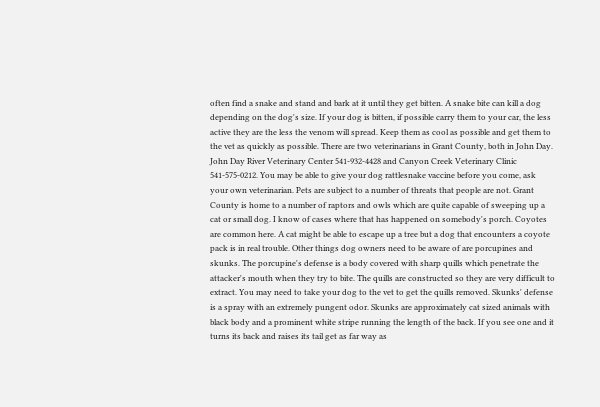often find a snake and stand and bark at it until they get bitten. A snake bite can kill a dog depending on the dog's size. If your dog is bitten, if possible carry them to your car, the less active they are the less the venom will spread. Keep them as cool as possible and get them to the vet as quickly as possible. There are two veterinarians in Grant County, both in John Day. John Day River Veterinary Center 541-932-4428 and Canyon Creek Veterinary Clinic 541-575-0212. You may be able to give your dog rattlesnake vaccine before you come, ask your own veterinarian. Pets are subject to a number of threats that people are not. Grant County is home to a number of raptors and owls which are quite capable of sweeping up a cat or small dog. I know of cases where that has happened on somebody's porch. Coyotes are common here. A cat might be able to escape up a tree but a dog that encounters a coyote pack is in real trouble. Other things dog owners need to be aware of are porcupines and skunks. The porcupine's defense is a body covered with sharp quills which penetrate the attacker's mouth when they try to bite. The quills are constructed so they are very difficult to extract. You may need to take your dog to the vet to get the quills removed. Skunks' defense is a spray with an extremely pungent odor. Skunks are approximately cat sized animals with black body and a prominent white stripe running the length of the back. If you see one and it turns its back and raises its tail get as far way as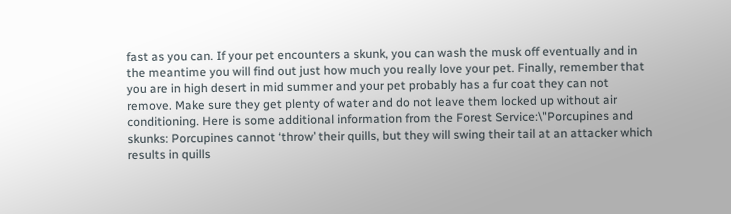fast as you can. If your pet encounters a skunk, you can wash the musk off eventually and in the meantime you will find out just how much you really love your pet. Finally, remember that you are in high desert in mid summer and your pet probably has a fur coat they can not remove. Make sure they get plenty of water and do not leave them locked up without air conditioning. Here is some additional information from the Forest Service:\"Porcupines and skunks: Porcupines cannot ‘throw’ their quills, but they will swing their tail at an attacker which results in quills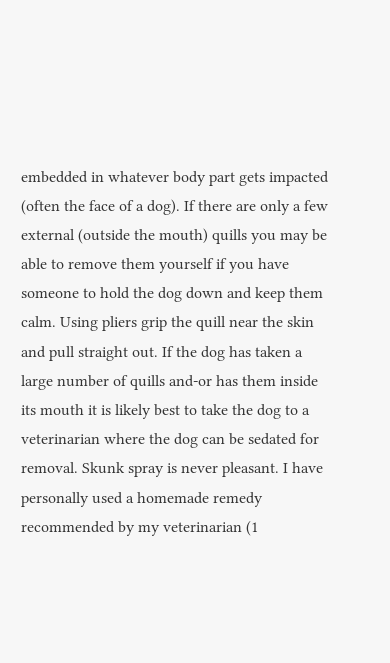embedded in whatever body part gets impacted (often the face of a dog). If there are only a few external (outside the mouth) quills you may be able to remove them yourself if you have someone to hold the dog down and keep them calm. Using pliers grip the quill near the skin and pull straight out. If the dog has taken a large number of quills and-or has them inside its mouth it is likely best to take the dog to a veterinarian where the dog can be sedated for removal. Skunk spray is never pleasant. I have personally used a homemade remedy recommended by my veterinarian (1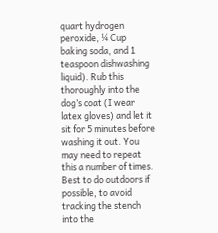quart hydrogen peroxide, ¼ Cup baking soda, and 1 teaspoon dishwashing liquid). Rub this thoroughly into the dog’s coat (I wear latex gloves) and let it sit for 5 minutes before washing it out. You may need to repeat this a number of times. Best to do outdoors if possible, to avoid tracking the stench into the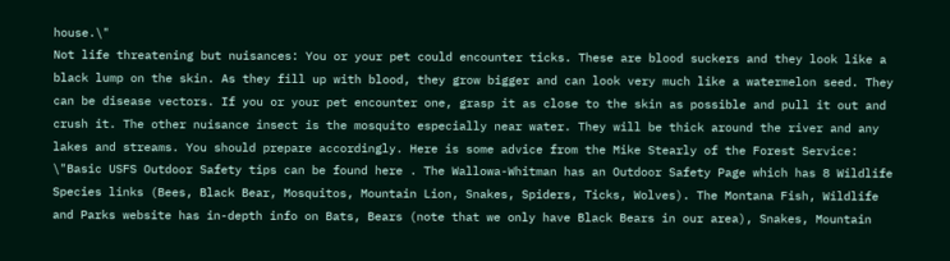house.\"
Not life threatening but nuisances: You or your pet could encounter ticks. These are blood suckers and they look like a black lump on the skin. As they fill up with blood, they grow bigger and can look very much like a watermelon seed. They can be disease vectors. If you or your pet encounter one, grasp it as close to the skin as possible and pull it out and crush it. The other nuisance insect is the mosquito especially near water. They will be thick around the river and any lakes and streams. You should prepare accordingly. Here is some advice from the Mike Stearly of the Forest Service: \"Basic USFS Outdoor Safety tips can be found here . The Wallowa-Whitman has an Outdoor Safety Page which has 8 Wildlife Species links (Bees, Black Bear, Mosquitos, Mountain Lion, Snakes, Spiders, Ticks, Wolves). The Montana Fish, Wildlife and Parks website has in-depth info on Bats, Bears (note that we only have Black Bears in our area), Snakes, Mountain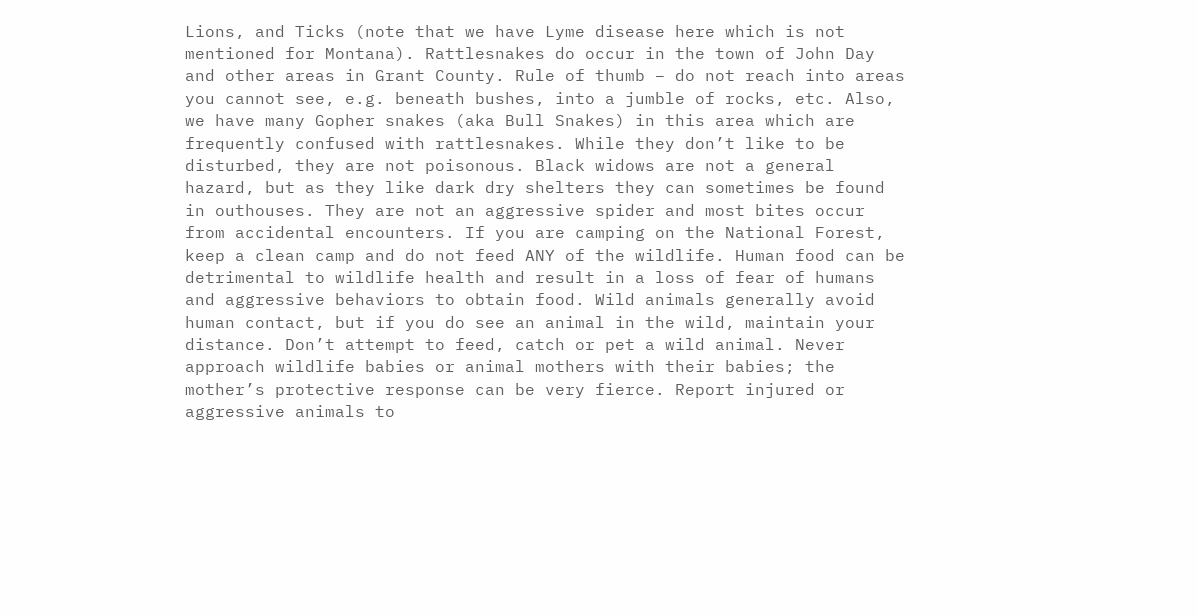Lions, and Ticks (note that we have Lyme disease here which is not mentioned for Montana). Rattlesnakes do occur in the town of John Day and other areas in Grant County. Rule of thumb – do not reach into areas you cannot see, e.g. beneath bushes, into a jumble of rocks, etc. Also, we have many Gopher snakes (aka Bull Snakes) in this area which are frequently confused with rattlesnakes. While they don’t like to be disturbed, they are not poisonous. Black widows are not a general hazard, but as they like dark dry shelters they can sometimes be found in outhouses. They are not an aggressive spider and most bites occur from accidental encounters. If you are camping on the National Forest, keep a clean camp and do not feed ANY of the wildlife. Human food can be detrimental to wildlife health and result in a loss of fear of humans and aggressive behaviors to obtain food. Wild animals generally avoid human contact, but if you do see an animal in the wild, maintain your distance. Don’t attempt to feed, catch or pet a wild animal. Never approach wildlife babies or animal mothers with their babies; the mother’s protective response can be very fierce. Report injured or aggressive animals to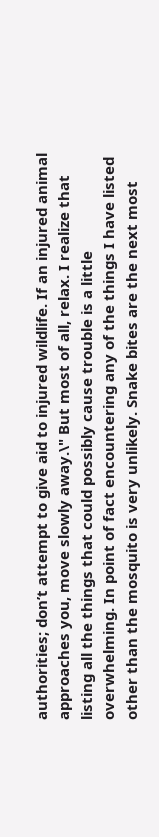authorities; don’t attempt to give aid to injured wildlife. If an injured animal approaches you, move slowly away.\" But most of all, relax. I realize that listing all the things that could possibly cause trouble is a little overwhelming. In point of fact encountering any of the things I have listed other than the mosquito is very unlikely. Snake bites are the next most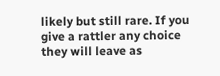likely but still rare. If you give a rattler any choice they will leave as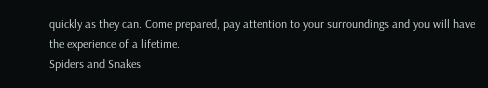quickly as they can. Come prepared, pay attention to your surroundings and you will have the experience of a lifetime.
Spiders and Snakes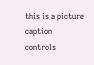this is a picture caption
controls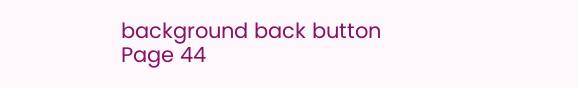background back button
Page 44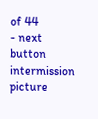of 44
- next button
intermission picture